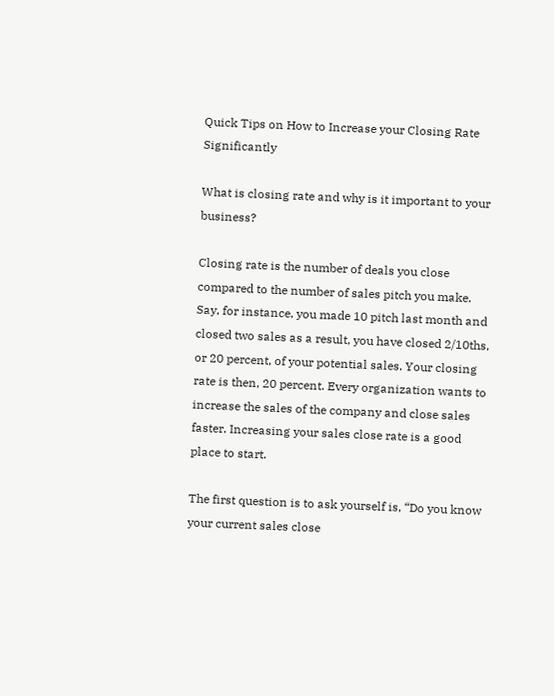Quick Tips on How to Increase your Closing Rate Significantly

What is closing rate and why is it important to your business?

Closing rate is the number of deals you close compared to the number of sales pitch you make. Say, for instance, you made 10 pitch last month and closed two sales as a result, you have closed 2/10ths, or 20 percent, of your potential sales. Your closing rate is then, 20 percent. Every organization wants to increase the sales of the company and close sales faster. Increasing your sales close rate is a good place to start.

The first question is to ask yourself is, “Do you know your current sales close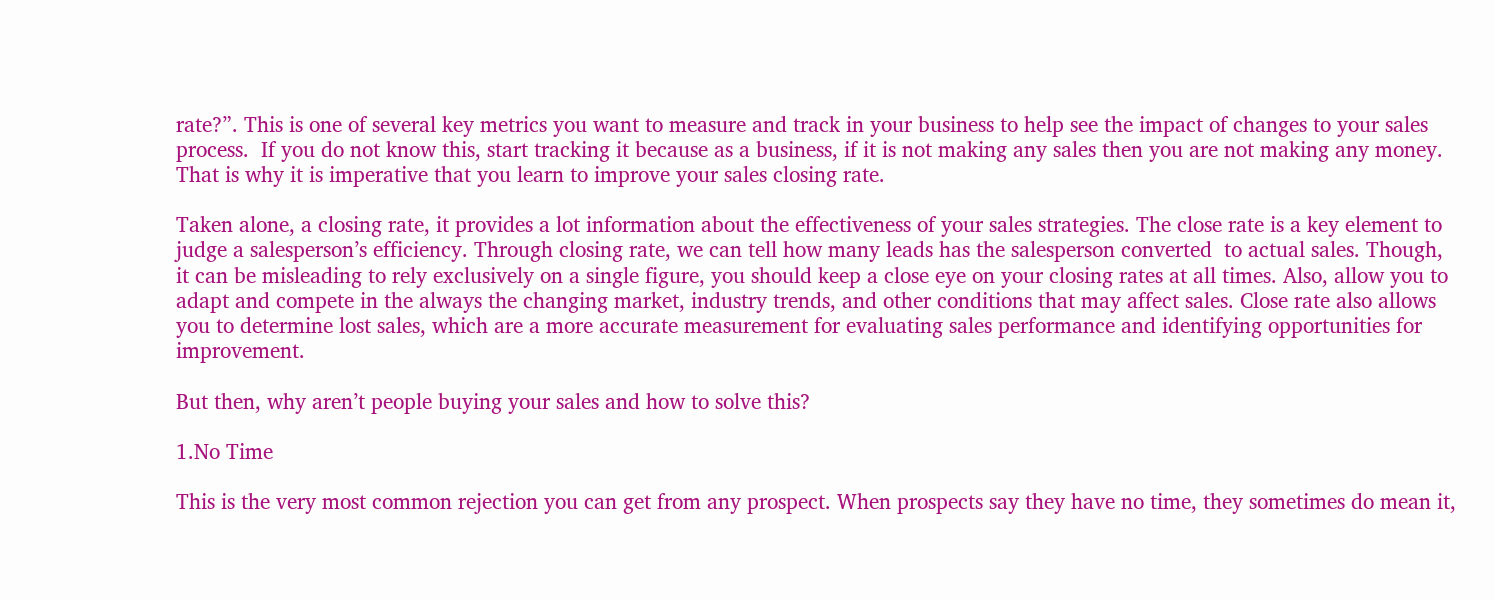rate?”. This is one of several key metrics you want to measure and track in your business to help see the impact of changes to your sales process.  If you do not know this, start tracking it because as a business, if it is not making any sales then you are not making any money. That is why it is imperative that you learn to improve your sales closing rate.

Taken alone, a closing rate, it provides a lot information about the effectiveness of your sales strategies. The close rate is a key element to judge a salesperson’s efficiency. Through closing rate, we can tell how many leads has the salesperson converted  to actual sales. Though, it can be misleading to rely exclusively on a single figure, you should keep a close eye on your closing rates at all times. Also, allow you to adapt and compete in the always the changing market, industry trends, and other conditions that may affect sales. Close rate also allows you to determine lost sales, which are a more accurate measurement for evaluating sales performance and identifying opportunities for improvement.

But then, why aren’t people buying your sales and how to solve this?

1.No Time

This is the very most common rejection you can get from any prospect. When prospects say they have no time, they sometimes do mean it,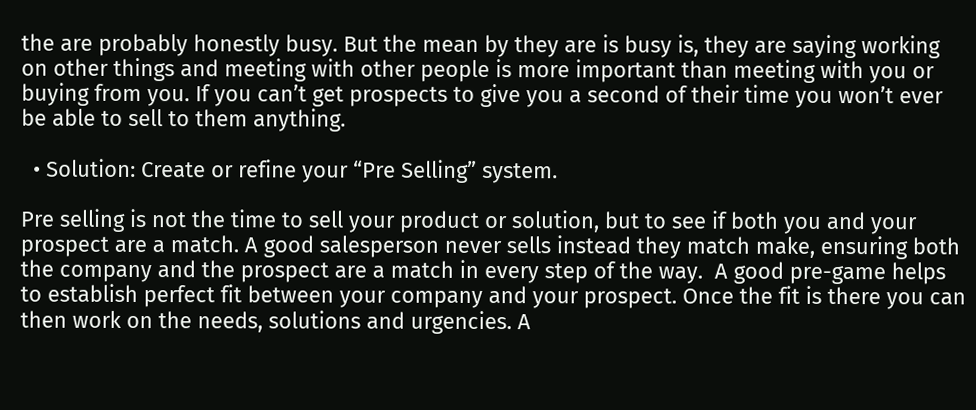the are probably honestly busy. But the mean by they are is busy is, they are saying working on other things and meeting with other people is more important than meeting with you or buying from you. If you can’t get prospects to give you a second of their time you won’t ever be able to sell to them anything.

  • Solution: Create or refine your “Pre Selling” system.

Pre selling is not the time to sell your product or solution, but to see if both you and your prospect are a match. A good salesperson never sells instead they match make, ensuring both the company and the prospect are a match in every step of the way.  A good pre-game helps to establish perfect fit between your company and your prospect. Once the fit is there you can then work on the needs, solutions and urgencies. A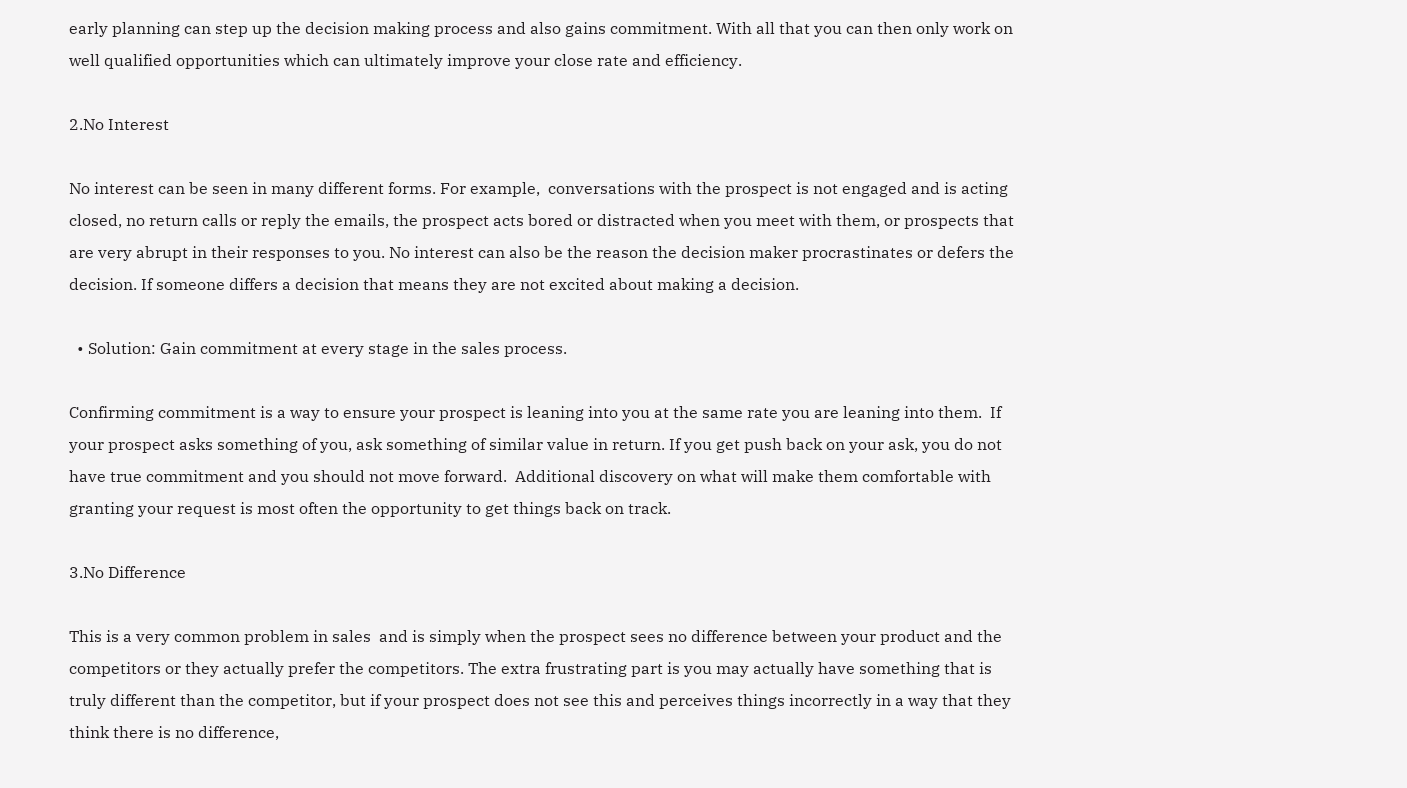early planning can step up the decision making process and also gains commitment. With all that you can then only work on well qualified opportunities which can ultimately improve your close rate and efficiency.

2.No Interest

No interest can be seen in many different forms. For example,  conversations with the prospect is not engaged and is acting closed, no return calls or reply the emails, the prospect acts bored or distracted when you meet with them, or prospects that are very abrupt in their responses to you. No interest can also be the reason the decision maker procrastinates or defers the decision. If someone differs a decision that means they are not excited about making a decision.

  • Solution: Gain commitment at every stage in the sales process.

Confirming commitment is a way to ensure your prospect is leaning into you at the same rate you are leaning into them.  If your prospect asks something of you, ask something of similar value in return. If you get push back on your ask, you do not have true commitment and you should not move forward.  Additional discovery on what will make them comfortable with granting your request is most often the opportunity to get things back on track.

3.No Difference

This is a very common problem in sales  and is simply when the prospect sees no difference between your product and the competitors or they actually prefer the competitors. The extra frustrating part is you may actually have something that is truly different than the competitor, but if your prospect does not see this and perceives things incorrectly in a way that they think there is no difference,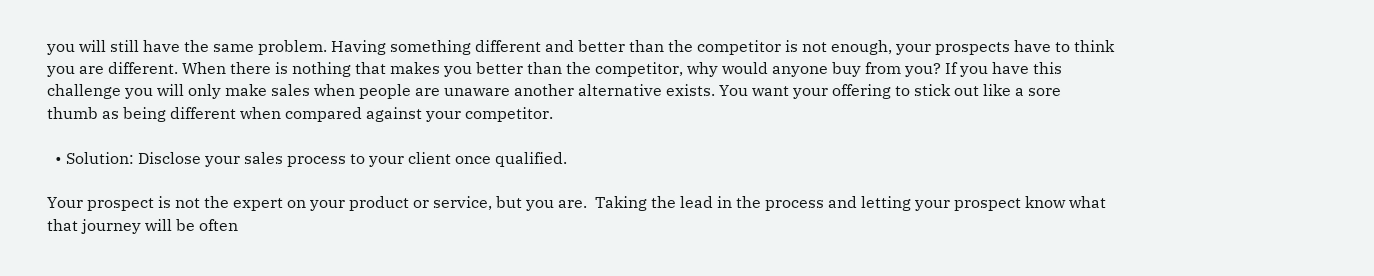you will still have the same problem. Having something different and better than the competitor is not enough, your prospects have to think you are different. When there is nothing that makes you better than the competitor, why would anyone buy from you? If you have this challenge you will only make sales when people are unaware another alternative exists. You want your offering to stick out like a sore thumb as being different when compared against your competitor.

  • Solution: Disclose your sales process to your client once qualified.

Your prospect is not the expert on your product or service, but you are.  Taking the lead in the process and letting your prospect know what that journey will be often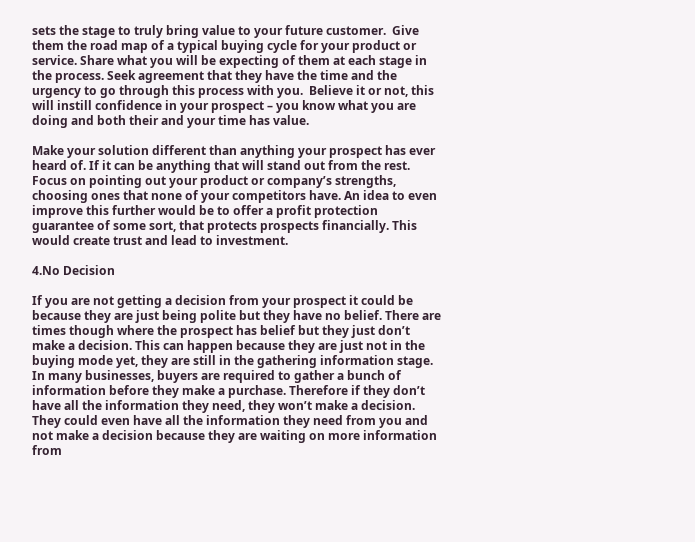sets the stage to truly bring value to your future customer.  Give them the road map of a typical buying cycle for your product or service. Share what you will be expecting of them at each stage in the process. Seek agreement that they have the time and the urgency to go through this process with you.  Believe it or not, this will instill confidence in your prospect – you know what you are doing and both their and your time has value.

Make your solution different than anything your prospect has ever heard of. If it can be anything that will stand out from the rest. Focus on pointing out your product or company’s strengths, choosing ones that none of your competitors have. An idea to even improve this further would be to offer a profit protection guarantee of some sort, that protects prospects financially. This would create trust and lead to investment.

4.No Decision

If you are not getting a decision from your prospect it could be because they are just being polite but they have no belief. There are times though where the prospect has belief but they just don’t make a decision. This can happen because they are just not in the buying mode yet, they are still in the gathering information stage. In many businesses, buyers are required to gather a bunch of information before they make a purchase. Therefore if they don’t have all the information they need, they won’t make a decision. They could even have all the information they need from you and not make a decision because they are waiting on more information from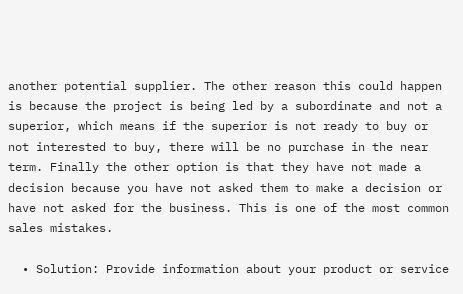another potential supplier. The other reason this could happen is because the project is being led by a subordinate and not a superior, which means if the superior is not ready to buy or not interested to buy, there will be no purchase in the near term. Finally the other option is that they have not made a decision because you have not asked them to make a decision or have not asked for the business. This is one of the most common sales mistakes.

  • Solution: Provide information about your product or service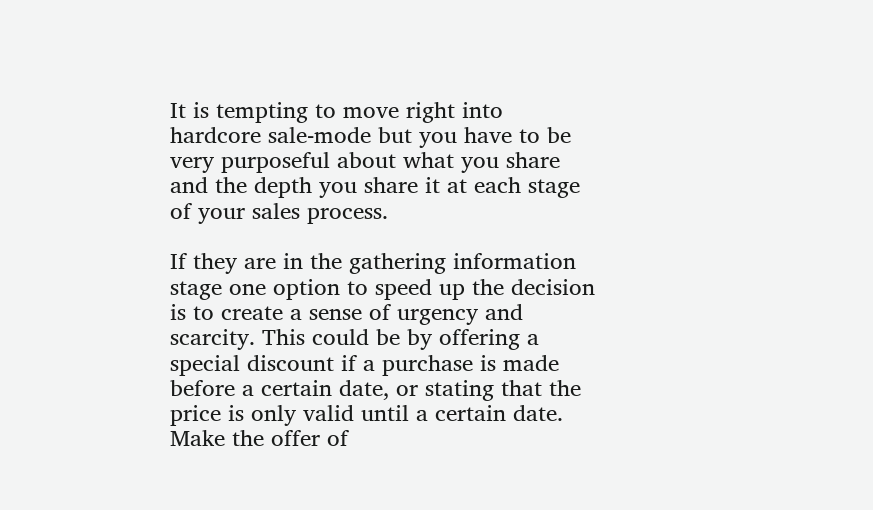It is tempting to move right into hardcore sale-mode but you have to be very purposeful about what you share and the depth you share it at each stage of your sales process.

If they are in the gathering information stage one option to speed up the decision is to create a sense of urgency and scarcity. This could be by offering a special discount if a purchase is made before a certain date, or stating that the price is only valid until a certain date. Make the offer of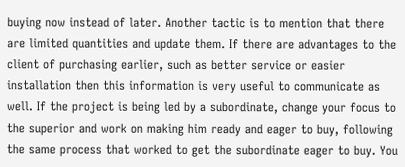buying now instead of later. Another tactic is to mention that there are limited quantities and update them. If there are advantages to the client of purchasing earlier, such as better service or easier installation then this information is very useful to communicate as well. If the project is being led by a subordinate, change your focus to the superior and work on making him ready and eager to buy, following the same process that worked to get the subordinate eager to buy. You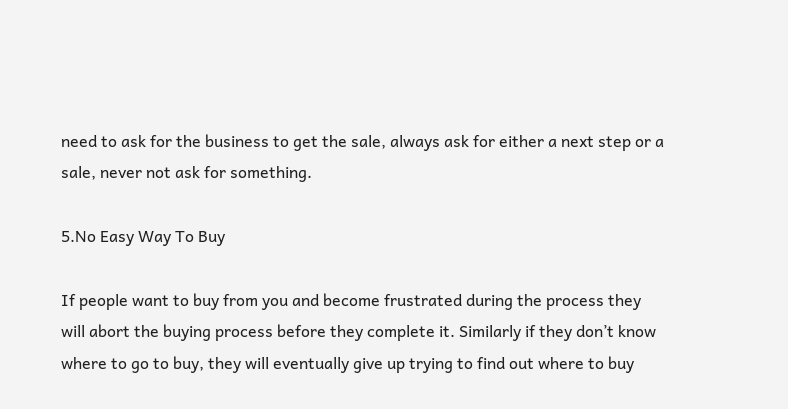need to ask for the business to get the sale, always ask for either a next step or a sale, never not ask for something.

5.No Easy Way To Buy

If people want to buy from you and become frustrated during the process they will abort the buying process before they complete it. Similarly if they don’t know where to go to buy, they will eventually give up trying to find out where to buy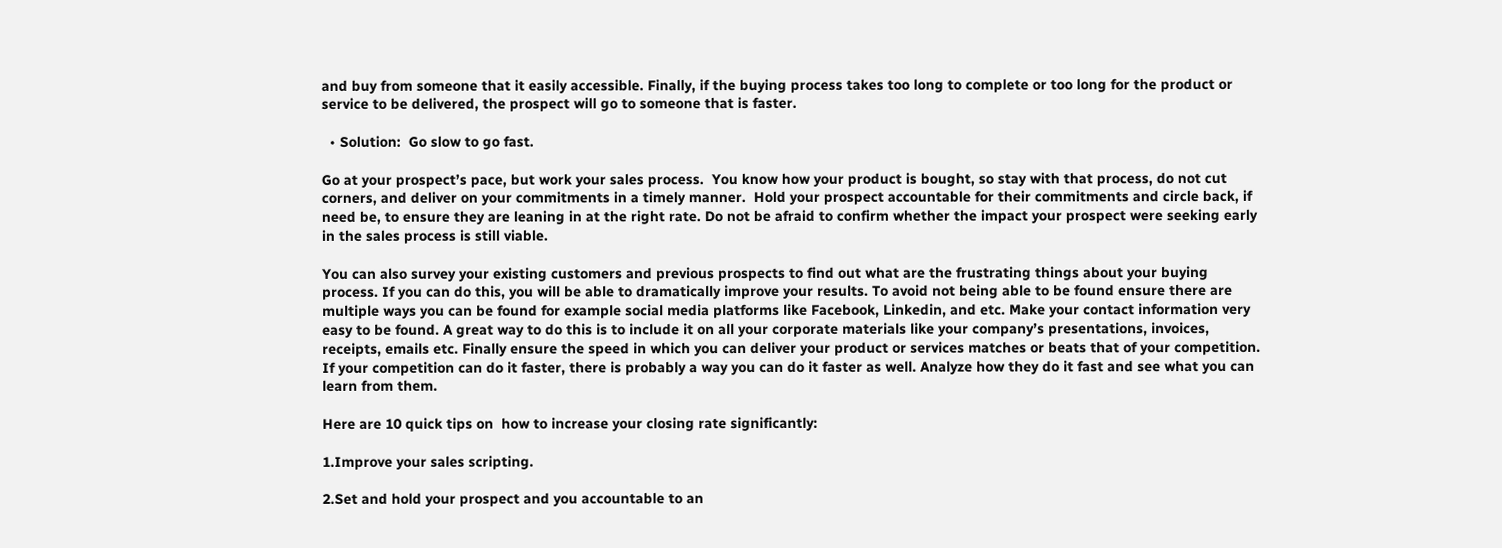and buy from someone that it easily accessible. Finally, if the buying process takes too long to complete or too long for the product or service to be delivered, the prospect will go to someone that is faster.

  • Solution:  Go slow to go fast.

Go at your prospect’s pace, but work your sales process.  You know how your product is bought, so stay with that process, do not cut corners, and deliver on your commitments in a timely manner.  Hold your prospect accountable for their commitments and circle back, if need be, to ensure they are leaning in at the right rate. Do not be afraid to confirm whether the impact your prospect were seeking early in the sales process is still viable.

You can also survey your existing customers and previous prospects to find out what are the frustrating things about your buying process. If you can do this, you will be able to dramatically improve your results. To avoid not being able to be found ensure there are multiple ways you can be found for example social media platforms like Facebook, Linkedin, and etc. Make your contact information very easy to be found. A great way to do this is to include it on all your corporate materials like your company’s presentations, invoices, receipts, emails etc. Finally ensure the speed in which you can deliver your product or services matches or beats that of your competition. If your competition can do it faster, there is probably a way you can do it faster as well. Analyze how they do it fast and see what you can learn from them.

Here are 10 quick tips on  how to increase your closing rate significantly:

1.Improve your sales scripting.

2.Set and hold your prospect and you accountable to an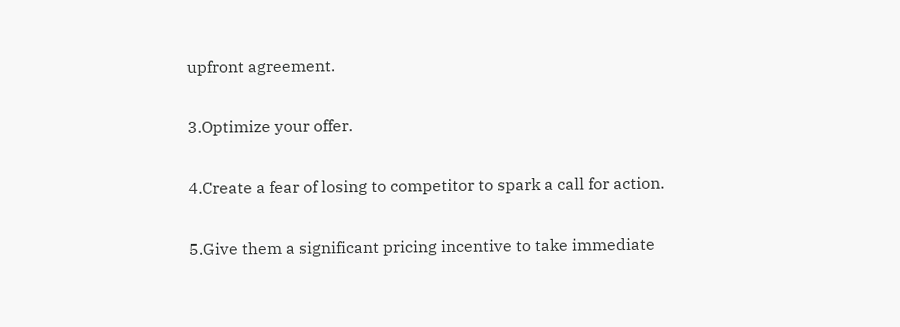upfront agreement.

3.Optimize your offer.

4.Create a fear of losing to competitor to spark a call for action.

5.Give them a significant pricing incentive to take immediate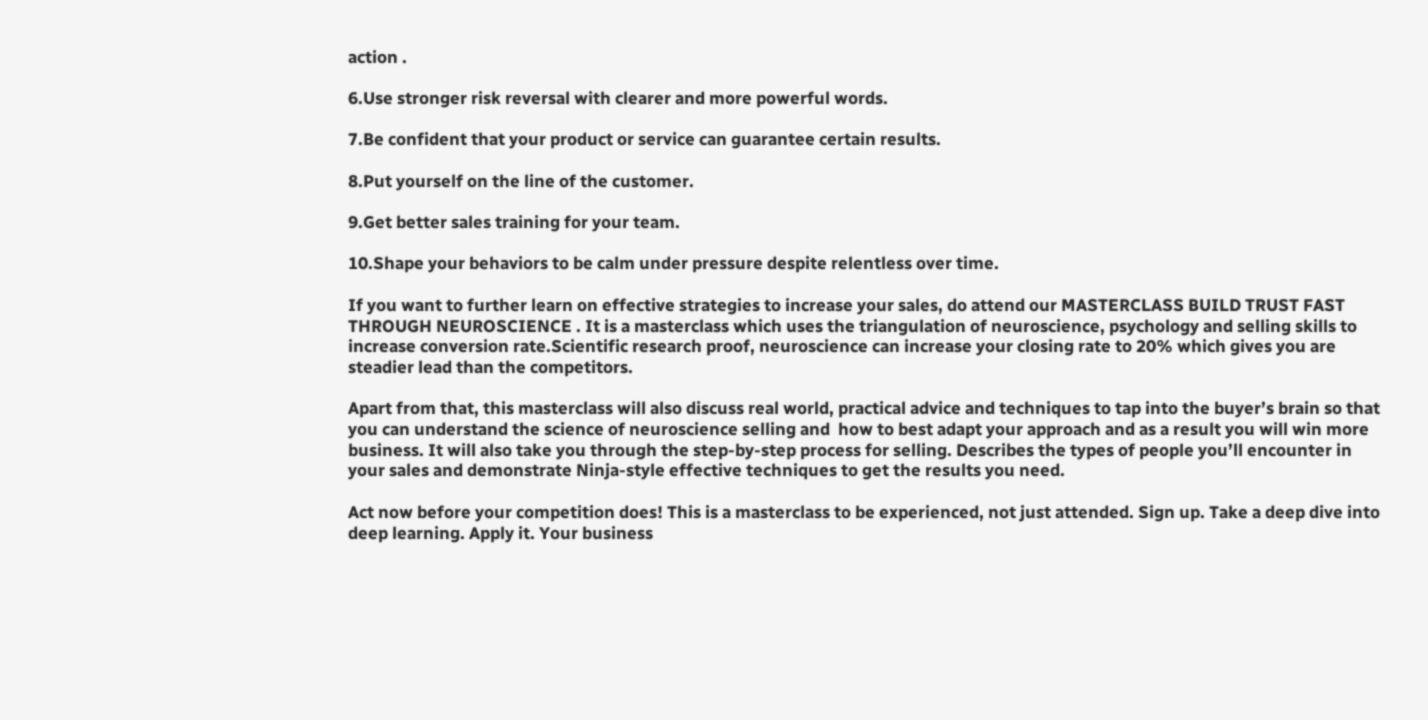action .

6.Use stronger risk reversal with clearer and more powerful words.

7.Be confident that your product or service can guarantee certain results.

8.Put yourself on the line of the customer.

9.Get better sales training for your team.

10.Shape your behaviors to be calm under pressure despite relentless over time.

If you want to further learn on effective strategies to increase your sales, do attend our MASTERCLASS BUILD TRUST FAST THROUGH NEUROSCIENCE . It is a masterclass which uses the triangulation of neuroscience, psychology and selling skills to increase conversion rate.Scientific research proof, neuroscience can increase your closing rate to 20% which gives you are steadier lead than the competitors.

Apart from that, this masterclass will also discuss real world, practical advice and techniques to tap into the buyer’s brain so that you can understand the science of neuroscience selling and  how to best adapt your approach and as a result you will win more business. It will also take you through the step-by-step process for selling. Describes the types of people you’ll encounter in your sales and demonstrate Ninja-style effective techniques to get the results you need.

Act now before your competition does! This is a masterclass to be experienced, not just attended. Sign up. Take a deep dive into deep learning. Apply it. Your business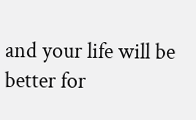and your life will be better for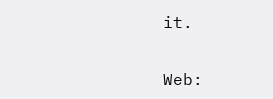it.


Web: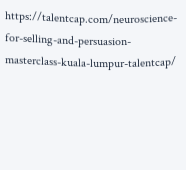https://talentcap.com/neuroscience-for-selling-and-persuasion-masterclass-kuala-lumpur-talentcap/